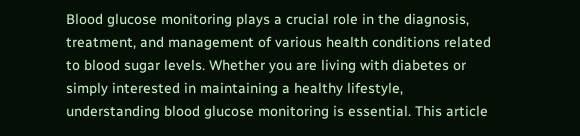Blood glucose monitoring plays a crucial role in the diagnosis, treatment, and management of various health conditions related to blood sugar levels. Whether you are living with diabetes or simply interested in maintaining a healthy lifestyle, understanding blood glucose monitoring is essential. This article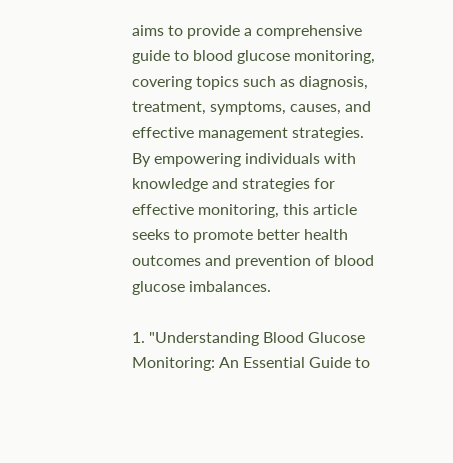aims to provide a comprehensive guide to blood glucose monitoring, covering topics such as diagnosis, treatment, symptoms, causes, and effective management strategies. By empowering individuals with knowledge and strategies for effective monitoring, this article seeks to promote better health outcomes and prevention of blood glucose imbalances.

1. "Understanding Blood Glucose Monitoring: An Essential Guide to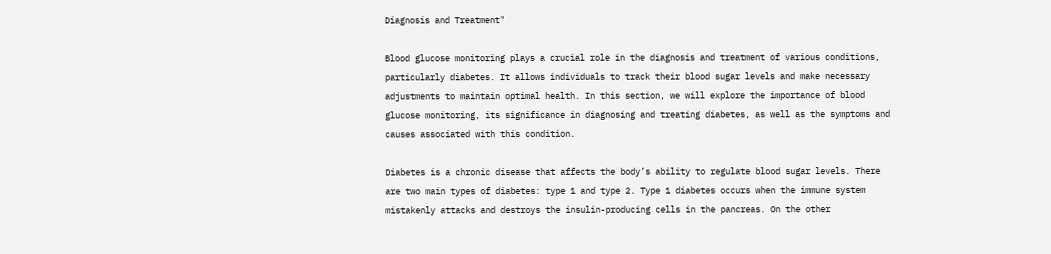Diagnosis and Treatment"

Blood glucose monitoring plays a crucial role in the diagnosis and treatment of various conditions, particularly diabetes. It allows individuals to track their blood sugar levels and make necessary adjustments to maintain optimal health. In this section, we will explore the importance of blood glucose monitoring, its significance in diagnosing and treating diabetes, as well as the symptoms and causes associated with this condition.

Diabetes is a chronic disease that affects the body’s ability to regulate blood sugar levels. There are two main types of diabetes: type 1 and type 2. Type 1 diabetes occurs when the immune system mistakenly attacks and destroys the insulin-producing cells in the pancreas. On the other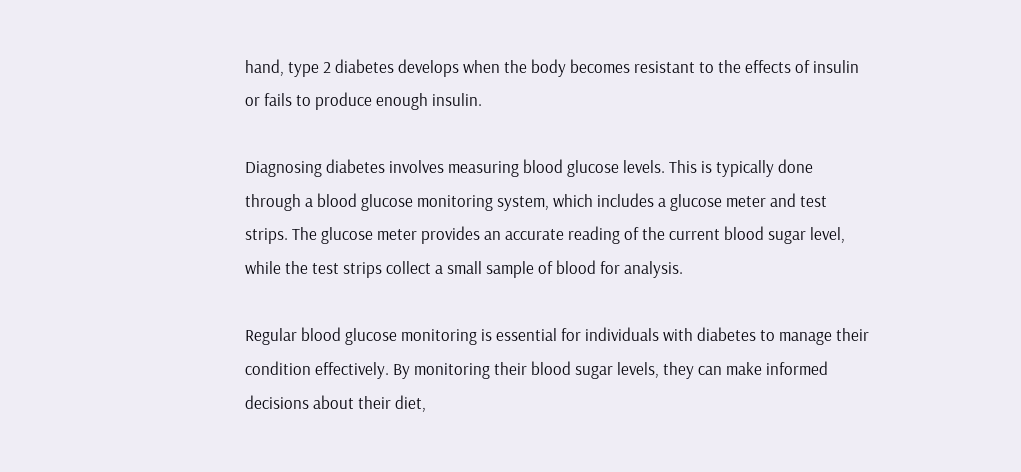hand, type 2 diabetes develops when the body becomes resistant to the effects of insulin or fails to produce enough insulin.

Diagnosing diabetes involves measuring blood glucose levels. This is typically done through a blood glucose monitoring system, which includes a glucose meter and test strips. The glucose meter provides an accurate reading of the current blood sugar level, while the test strips collect a small sample of blood for analysis.

Regular blood glucose monitoring is essential for individuals with diabetes to manage their condition effectively. By monitoring their blood sugar levels, they can make informed decisions about their diet,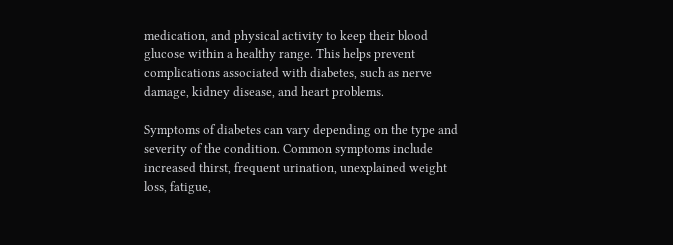medication, and physical activity to keep their blood glucose within a healthy range. This helps prevent complications associated with diabetes, such as nerve damage, kidney disease, and heart problems.

Symptoms of diabetes can vary depending on the type and severity of the condition. Common symptoms include increased thirst, frequent urination, unexplained weight loss, fatigue,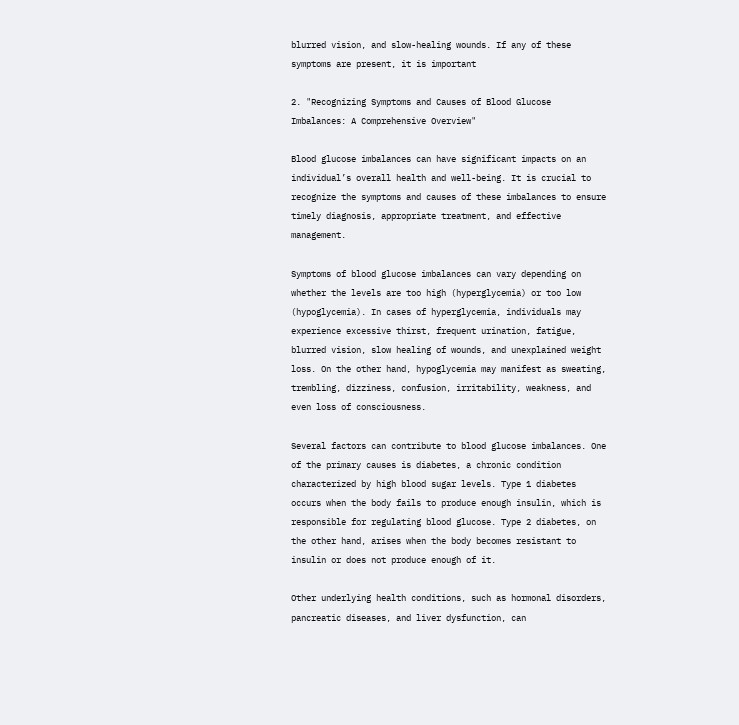blurred vision, and slow-healing wounds. If any of these symptoms are present, it is important

2. "Recognizing Symptoms and Causes of Blood Glucose Imbalances: A Comprehensive Overview"

Blood glucose imbalances can have significant impacts on an individual’s overall health and well-being. It is crucial to recognize the symptoms and causes of these imbalances to ensure timely diagnosis, appropriate treatment, and effective management.

Symptoms of blood glucose imbalances can vary depending on whether the levels are too high (hyperglycemia) or too low (hypoglycemia). In cases of hyperglycemia, individuals may experience excessive thirst, frequent urination, fatigue, blurred vision, slow healing of wounds, and unexplained weight loss. On the other hand, hypoglycemia may manifest as sweating, trembling, dizziness, confusion, irritability, weakness, and even loss of consciousness.

Several factors can contribute to blood glucose imbalances. One of the primary causes is diabetes, a chronic condition characterized by high blood sugar levels. Type 1 diabetes occurs when the body fails to produce enough insulin, which is responsible for regulating blood glucose. Type 2 diabetes, on the other hand, arises when the body becomes resistant to insulin or does not produce enough of it.

Other underlying health conditions, such as hormonal disorders, pancreatic diseases, and liver dysfunction, can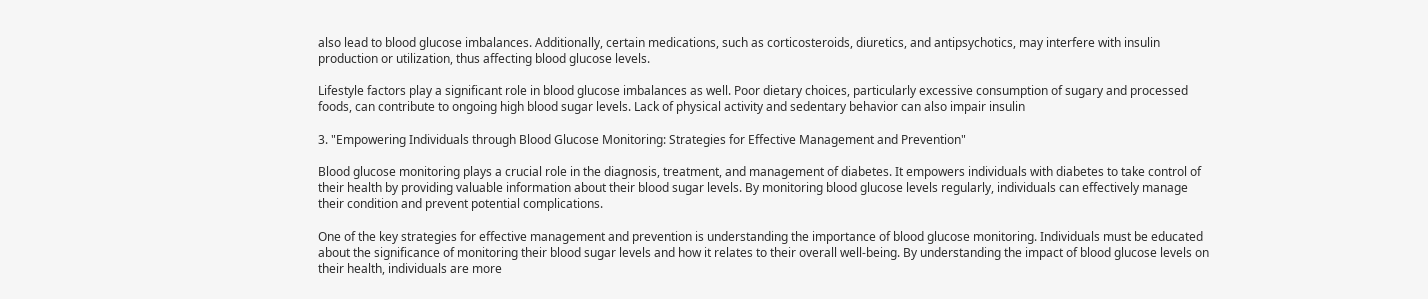also lead to blood glucose imbalances. Additionally, certain medications, such as corticosteroids, diuretics, and antipsychotics, may interfere with insulin production or utilization, thus affecting blood glucose levels.

Lifestyle factors play a significant role in blood glucose imbalances as well. Poor dietary choices, particularly excessive consumption of sugary and processed foods, can contribute to ongoing high blood sugar levels. Lack of physical activity and sedentary behavior can also impair insulin

3. "Empowering Individuals through Blood Glucose Monitoring: Strategies for Effective Management and Prevention"

Blood glucose monitoring plays a crucial role in the diagnosis, treatment, and management of diabetes. It empowers individuals with diabetes to take control of their health by providing valuable information about their blood sugar levels. By monitoring blood glucose levels regularly, individuals can effectively manage their condition and prevent potential complications.

One of the key strategies for effective management and prevention is understanding the importance of blood glucose monitoring. Individuals must be educated about the significance of monitoring their blood sugar levels and how it relates to their overall well-being. By understanding the impact of blood glucose levels on their health, individuals are more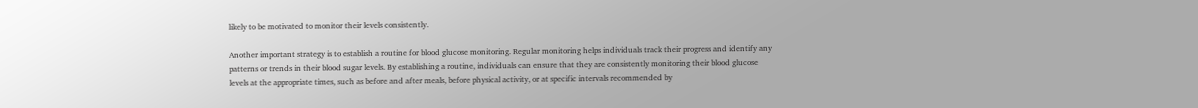likely to be motivated to monitor their levels consistently.

Another important strategy is to establish a routine for blood glucose monitoring. Regular monitoring helps individuals track their progress and identify any patterns or trends in their blood sugar levels. By establishing a routine, individuals can ensure that they are consistently monitoring their blood glucose levels at the appropriate times, such as before and after meals, before physical activity, or at specific intervals recommended by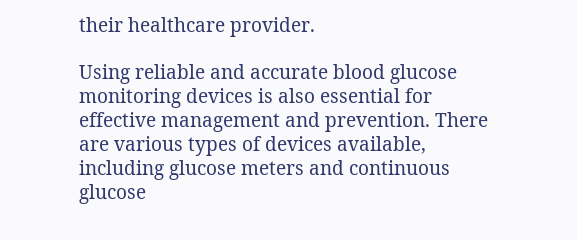their healthcare provider.

Using reliable and accurate blood glucose monitoring devices is also essential for effective management and prevention. There are various types of devices available, including glucose meters and continuous glucose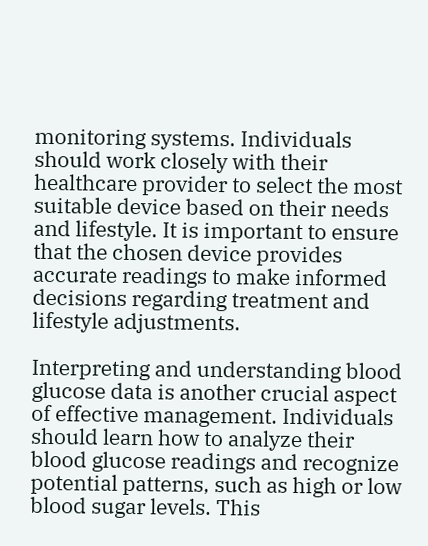monitoring systems. Individuals should work closely with their healthcare provider to select the most suitable device based on their needs and lifestyle. It is important to ensure that the chosen device provides accurate readings to make informed decisions regarding treatment and lifestyle adjustments.

Interpreting and understanding blood glucose data is another crucial aspect of effective management. Individuals should learn how to analyze their blood glucose readings and recognize potential patterns, such as high or low blood sugar levels. This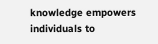knowledge empowers individuals to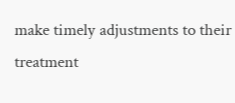make timely adjustments to their treatment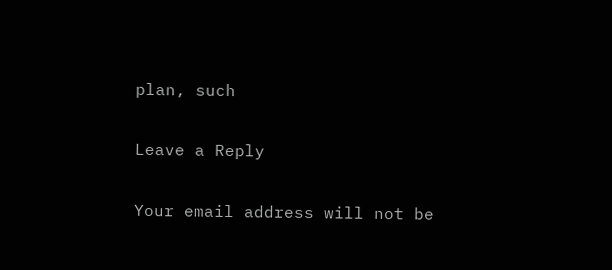plan, such

Leave a Reply

Your email address will not be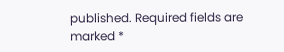published. Required fields are marked *